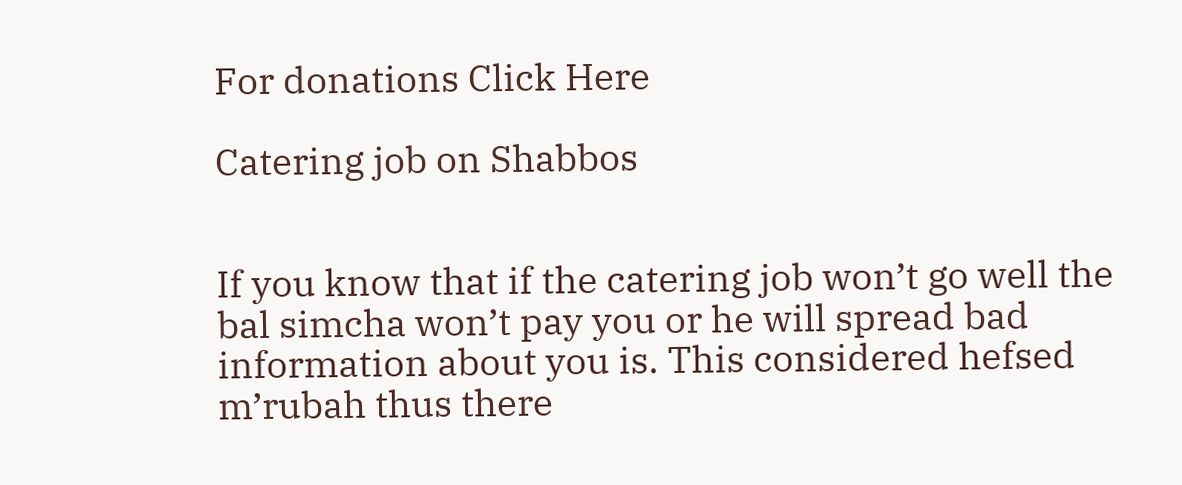For donations Click Here

Catering job on Shabbos


If you know that if the catering job won’t go well the bal simcha won’t pay you or he will spread bad information about you is. This considered hefsed m’rubah thus there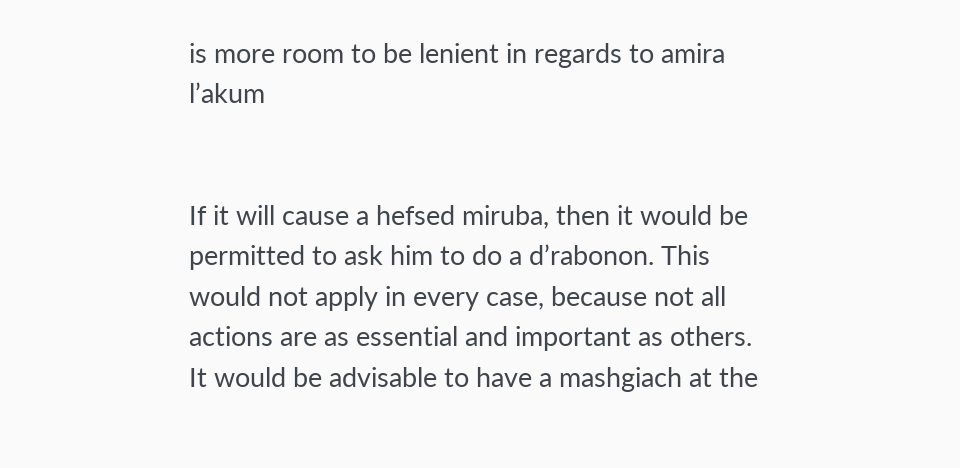is more room to be lenient in regards to amira l’akum


If it will cause a hefsed miruba, then it would be permitted to ask him to do a d’rabonon. This would not apply in every case, because not all actions are as essential and important as others. It would be advisable to have a mashgiach at the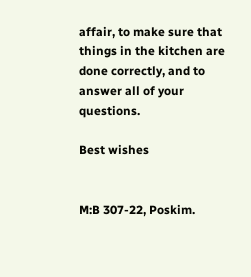affair, to make sure that things in the kitchen are done correctly, and to answer all of your questions.

Best wishes


M:B 307-22, Poskim.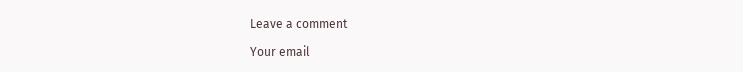Leave a comment

Your email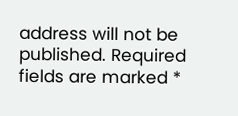address will not be published. Required fields are marked *